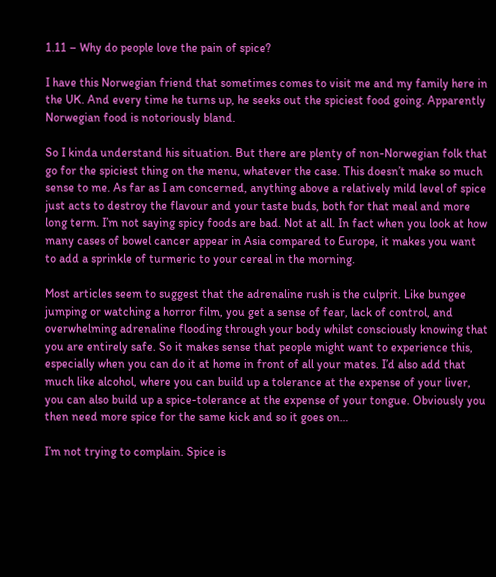1.11 – Why do people love the pain of spice?

I have this Norwegian friend that sometimes comes to visit me and my family here in the UK. And every time he turns up, he seeks out the spiciest food going. Apparently Norwegian food is notoriously bland.

So I kinda understand his situation. But there are plenty of non-Norwegian folk that go for the spiciest thing on the menu, whatever the case. This doesn’t make so much sense to me. As far as I am concerned, anything above a relatively mild level of spice just acts to destroy the flavour and your taste buds, both for that meal and more long term. I’m not saying spicy foods are bad. Not at all. In fact when you look at how many cases of bowel cancer appear in Asia compared to Europe, it makes you want to add a sprinkle of turmeric to your cereal in the morning.

Most articles seem to suggest that the adrenaline rush is the culprit. Like bungee jumping or watching a horror film, you get a sense of fear, lack of control, and overwhelming adrenaline flooding through your body whilst consciously knowing that you are entirely safe. So it makes sense that people might want to experience this, especially when you can do it at home in front of all your mates. I’d also add that much like alcohol, where you can build up a tolerance at the expense of your liver, you can also build up a spice-tolerance at the expense of your tongue. Obviously you then need more spice for the same kick and so it goes on…

I’m not trying to complain. Spice is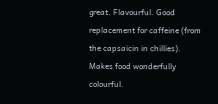great. Flavourful. Good replacement for caffeine (from the capsaicin in chillies). Makes food wonderfully colourful.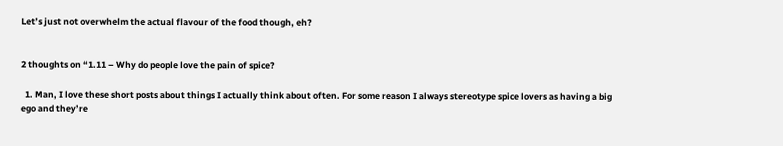Let’s just not overwhelm the actual flavour of the food though, eh?


2 thoughts on “1.11 – Why do people love the pain of spice?

  1. Man, I love these short posts about things I actually think about often. For some reason I always stereotype spice lovers as having a big ego and they’re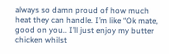always so damn proud of how much heat they can handle. I’m like “Ok mate, good on you.. I’ll just enjoy my butter chicken whilst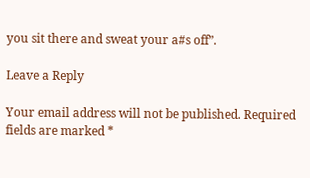you sit there and sweat your a#s off”.

Leave a Reply

Your email address will not be published. Required fields are marked *